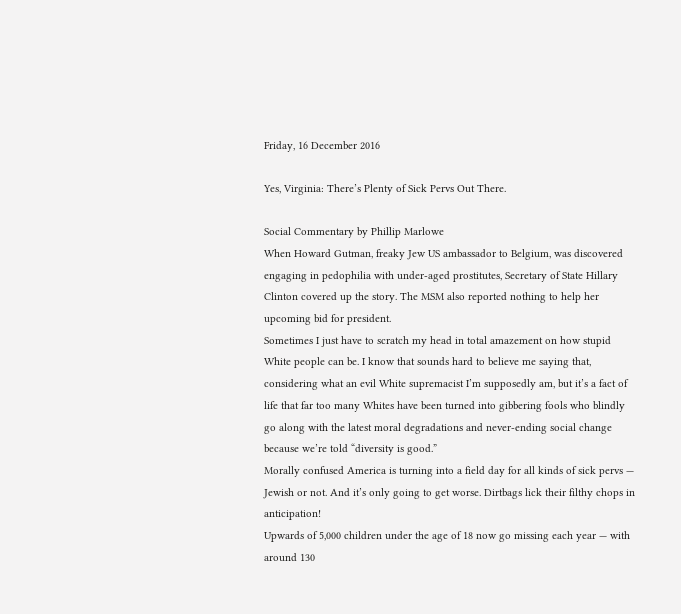Friday, 16 December 2016

Yes, Virginia: There’s Plenty of Sick Pervs Out There.

Social Commentary by Phillip Marlowe
When Howard Gutman, freaky Jew US ambassador to Belgium, was discovered engaging in pedophilia with under-aged prostitutes, Secretary of State Hillary Clinton covered up the story. The MSM also reported nothing to help her upcoming bid for president.
Sometimes I just have to scratch my head in total amazement on how stupid White people can be. I know that sounds hard to believe me saying that, considering what an evil White supremacist I’m supposedly am, but it’s a fact of life that far too many Whites have been turned into gibbering fools who blindly go along with the latest moral degradations and never-ending social change because we’re told “diversity is good.”
Morally confused America is turning into a field day for all kinds of sick pervs — Jewish or not. And it’s only going to get worse. Dirtbags lick their filthy chops in anticipation!
Upwards of 5,000 children under the age of 18 now go missing each year — with around 130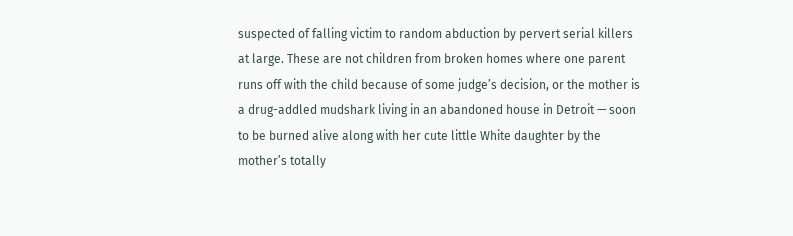suspected of falling victim to random abduction by pervert serial killers at large. These are not children from broken homes where one parent runs off with the child because of some judge’s decision, or the mother is a drug-addled mudshark living in an abandoned house in Detroit — soon to be burned alive along with her cute little White daughter by the mother’s totally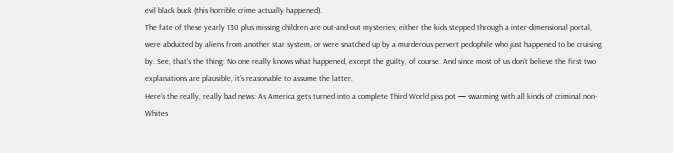evil black buck (this horrible crime actually happened).
The fate of these yearly 130 plus missing children are out-and-out mysteries; either the kids stepped through a inter-dimensional portal, were abducted by aliens from another star system, or were snatched up by a murderous pervert pedophile who just happened to be cruising by. See, that’s the thing: No one really knows what happened, except the guilty, of course. And since most of us don’t believe the first two explanations are plausible, it’s reasonable to assume the latter.
Here’s the really, really bad news: As America gets turned into a complete Third World piss pot — swarming with all kinds of criminal non-Whites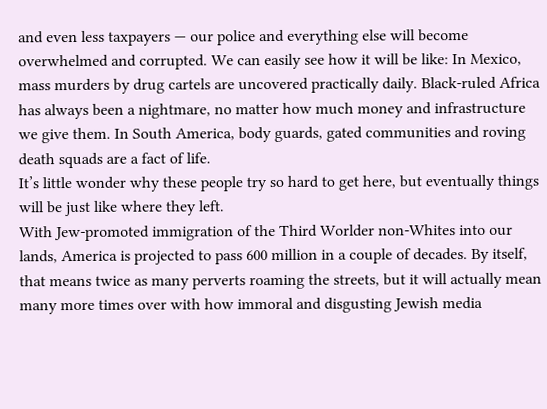and even less taxpayers — our police and everything else will become overwhelmed and corrupted. We can easily see how it will be like: In Mexico, mass murders by drug cartels are uncovered practically daily. Black-ruled Africa has always been a nightmare, no matter how much money and infrastructure we give them. In South America, body guards, gated communities and roving death squads are a fact of life.
It’s little wonder why these people try so hard to get here, but eventually things will be just like where they left.
With Jew-promoted immigration of the Third Worlder non-Whites into our lands, America is projected to pass 600 million in a couple of decades. By itself, that means twice as many perverts roaming the streets, but it will actually mean many more times over with how immoral and disgusting Jewish media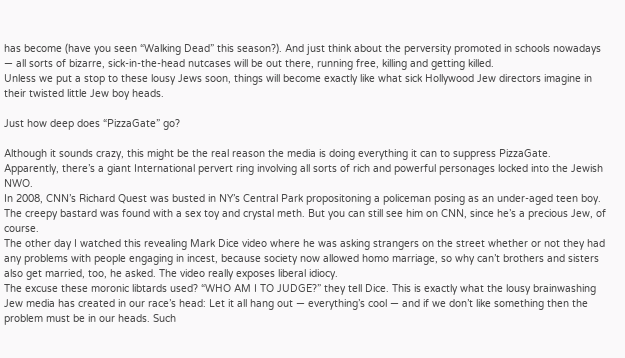has become (have you seen “Walking Dead” this season?). And just think about the perversity promoted in schools nowadays — all sorts of bizarre, sick-in-the-head nutcases will be out there, running free, killing and getting killed.
Unless we put a stop to these lousy Jews soon, things will become exactly like what sick Hollywood Jew directors imagine in their twisted little Jew boy heads.

Just how deep does “PizzaGate” go?

Although it sounds crazy, this might be the real reason the media is doing everything it can to suppress PizzaGate. Apparently, there’s a giant International pervert ring involving all sorts of rich and powerful personages locked into the Jewish NWO.
In 2008, CNN’s Richard Quest was busted in NY’s Central Park propositoning a policeman posing as an under-aged teen boy. The creepy bastard was found with a sex toy and crystal meth. But you can still see him on CNN, since he’s a precious Jew, of course.
The other day I watched this revealing Mark Dice video where he was asking strangers on the street whether or not they had any problems with people engaging in incest, because society now allowed homo marriage, so why can’t brothers and sisters also get married, too, he asked. The video really exposes liberal idiocy.
The excuse these moronic libtards used? “WHO AM I TO JUDGE?” they tell Dice. This is exactly what the lousy brainwashing Jew media has created in our race’s head: Let it all hang out — everything’s cool — and if we don’t like something then the problem must be in our heads. Such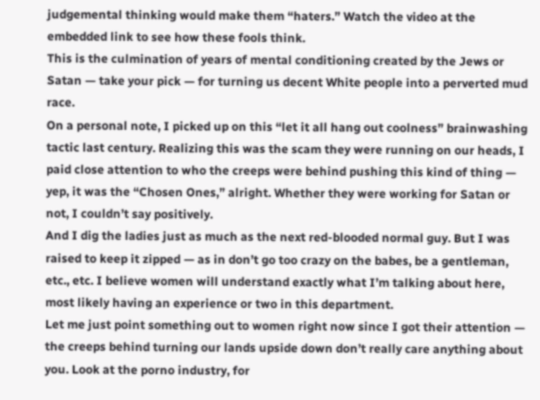judgemental thinking would make them “haters.” Watch the video at the embedded link to see how these fools think.
This is the culmination of years of mental conditioning created by the Jews or Satan — take your pick — for turning us decent White people into a perverted mud race.
On a personal note, I picked up on this “let it all hang out coolness” brainwashing tactic last century. Realizing this was the scam they were running on our heads, I paid close attention to who the creeps were behind pushing this kind of thing — yep, it was the “Chosen Ones,” alright. Whether they were working for Satan or not, I couldn’t say positively.
And I dig the ladies just as much as the next red-blooded normal guy. But I was raised to keep it zipped — as in don’t go too crazy on the babes, be a gentleman, etc., etc. I believe women will understand exactly what I’m talking about here, most likely having an experience or two in this department.
Let me just point something out to women right now since I got their attention — the creeps behind turning our lands upside down don’t really care anything about you. Look at the porno industry, for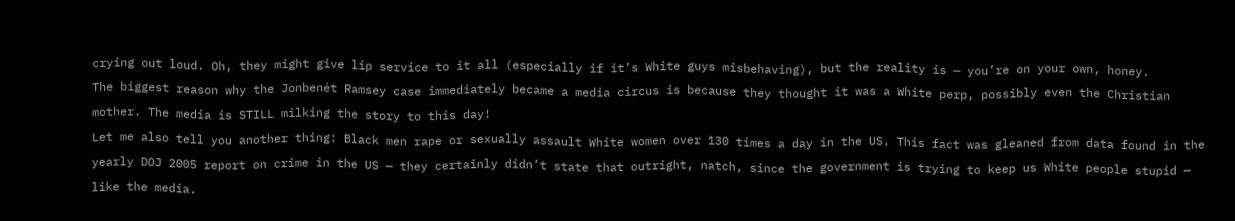crying out loud. Oh, they might give lip service to it all (especially if it’s White guys misbehaving), but the reality is — you’re on your own, honey.
The biggest reason why the Jonbenét Ramsey case immediately became a media circus is because they thought it was a White perp, possibly even the Christian mother. The media is STILL milking the story to this day!
Let me also tell you another thing: Black men rape or sexually assault White women over 130 times a day in the US. This fact was gleaned from data found in the yearly DOJ 2005 report on crime in the US — they certainly didn’t state that outright, natch, since the government is trying to keep us White people stupid — like the media.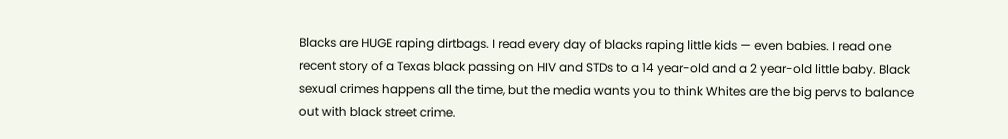Blacks are HUGE raping dirtbags. I read every day of blacks raping little kids — even babies. I read one recent story of a Texas black passing on HIV and STDs to a 14 year-old and a 2 year-old little baby. Black sexual crimes happens all the time, but the media wants you to think Whites are the big pervs to balance out with black street crime.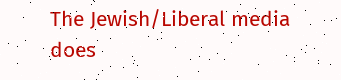The Jewish/Liberal media does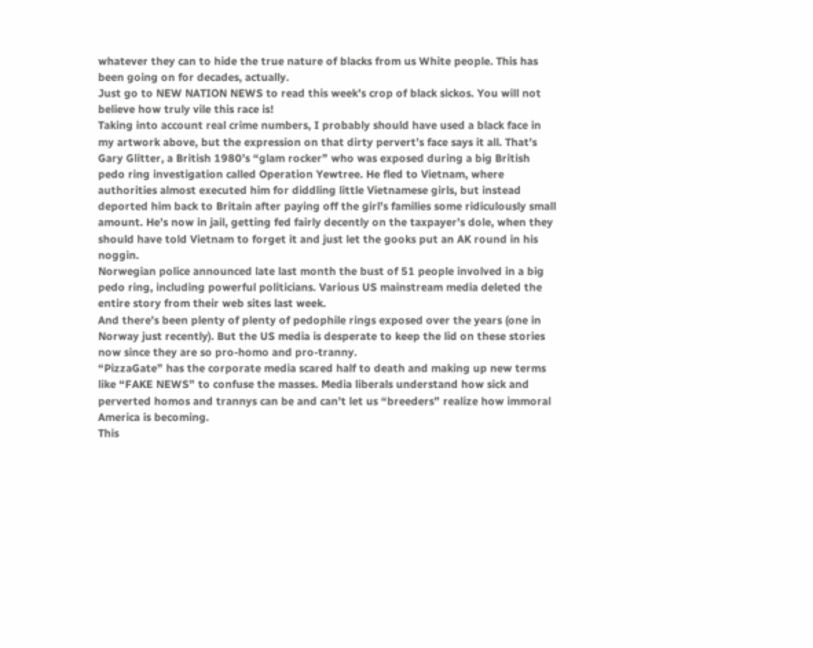whatever they can to hide the true nature of blacks from us White people. This has been going on for decades, actually.
Just go to NEW NATION NEWS to read this week’s crop of black sickos. You will not believe how truly vile this race is!
Taking into account real crime numbers, I probably should have used a black face in my artwork above, but the expression on that dirty pervert’s face says it all. That’s Gary Glitter, a British 1980’s “glam rocker” who was exposed during a big British pedo ring investigation called Operation Yewtree. He fled to Vietnam, where authorities almost executed him for diddling little Vietnamese girls, but instead deported him back to Britain after paying off the girl’s families some ridiculously small amount. He’s now in jail, getting fed fairly decently on the taxpayer’s dole, when they should have told Vietnam to forget it and just let the gooks put an AK round in his noggin.
Norwegian police announced late last month the bust of 51 people involved in a big pedo ring, including powerful politicians. Various US mainstream media deleted the entire story from their web sites last week.
And there’s been plenty of plenty of pedophile rings exposed over the years (one in Norway just recently). But the US media is desperate to keep the lid on these stories now since they are so pro-homo and pro-tranny.
“PizzaGate” has the corporate media scared half to death and making up new terms like “FAKE NEWS” to confuse the masses. Media liberals understand how sick and perverted homos and trannys can be and can’t let us “breeders” realize how immoral America is becoming.
This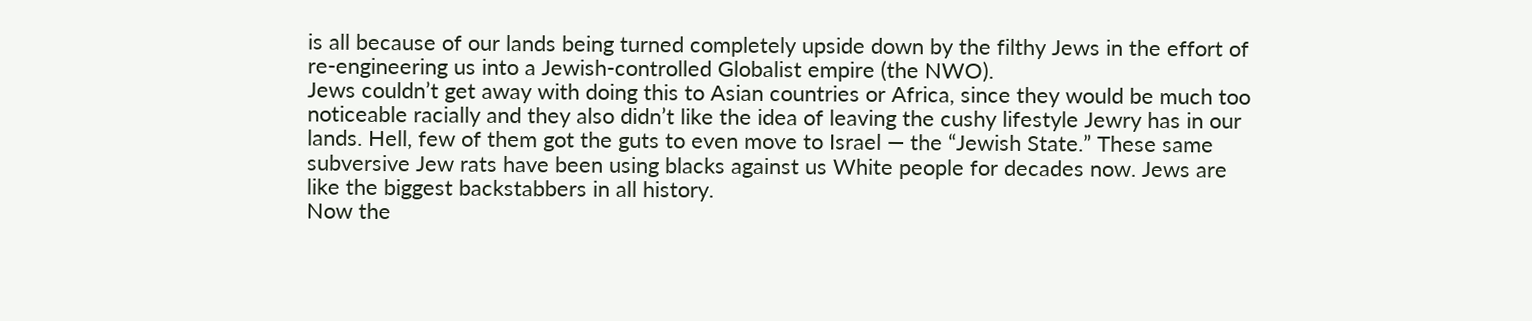is all because of our lands being turned completely upside down by the filthy Jews in the effort of re-engineering us into a Jewish-controlled Globalist empire (the NWO).
Jews couldn’t get away with doing this to Asian countries or Africa, since they would be much too noticeable racially and they also didn’t like the idea of leaving the cushy lifestyle Jewry has in our lands. Hell, few of them got the guts to even move to Israel — the “Jewish State.” These same subversive Jew rats have been using blacks against us White people for decades now. Jews are like the biggest backstabbers in all history.
Now the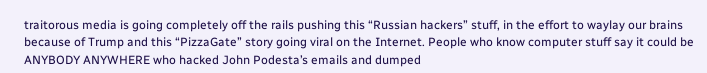traitorous media is going completely off the rails pushing this “Russian hackers” stuff, in the effort to waylay our brains because of Trump and this “PizzaGate” story going viral on the Internet. People who know computer stuff say it could be ANYBODY ANYWHERE who hacked John Podesta’s emails and dumped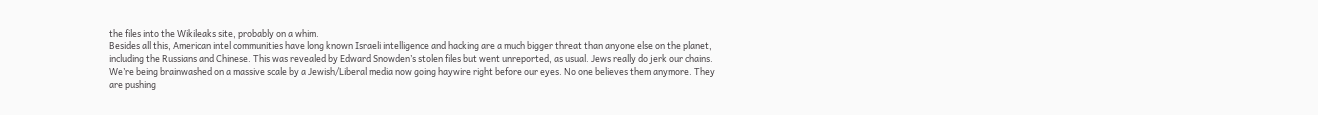the files into the Wikileaks site, probably on a whim.
Besides all this, American intel communities have long known Israeli intelligence and hacking are a much bigger threat than anyone else on the planet, including the Russians and Chinese. This was revealed by Edward Snowden’s stolen files but went unreported, as usual. Jews really do jerk our chains.
We’re being brainwashed on a massive scale by a Jewish/Liberal media now going haywire right before our eyes. No one believes them anymore. They are pushing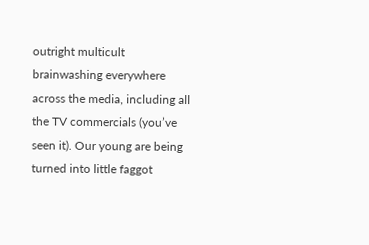outright multicult brainwashing everywhere across the media, including all the TV commercials (you’ve seen it). Our young are being turned into little faggot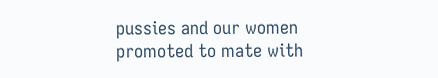pussies and our women promoted to mate with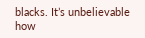blacks. It’s unbelievable how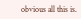obvious all this is.